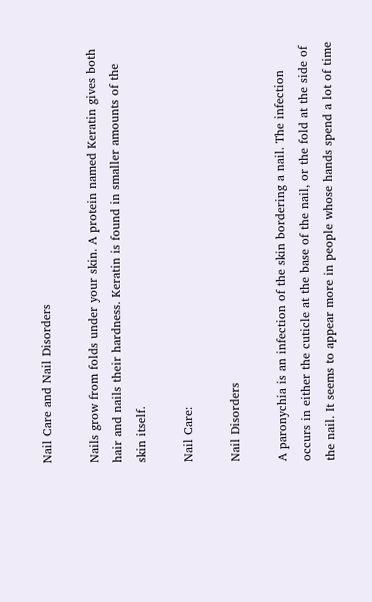Nail Care and Nail Disorders

Nails grow from folds under your skin. A protein named Keratin gives both hair and nails their hardness. Keratin is found in smaller amounts of the skin itself.

Nail Care:

Nail Disorders

A paronychia is an infection of the skin bordering a nail. The infection occurs in either the cuticle at the base of the nail, or the fold at the side of the nail. It seems to appear more in people whose hands spend a lot of time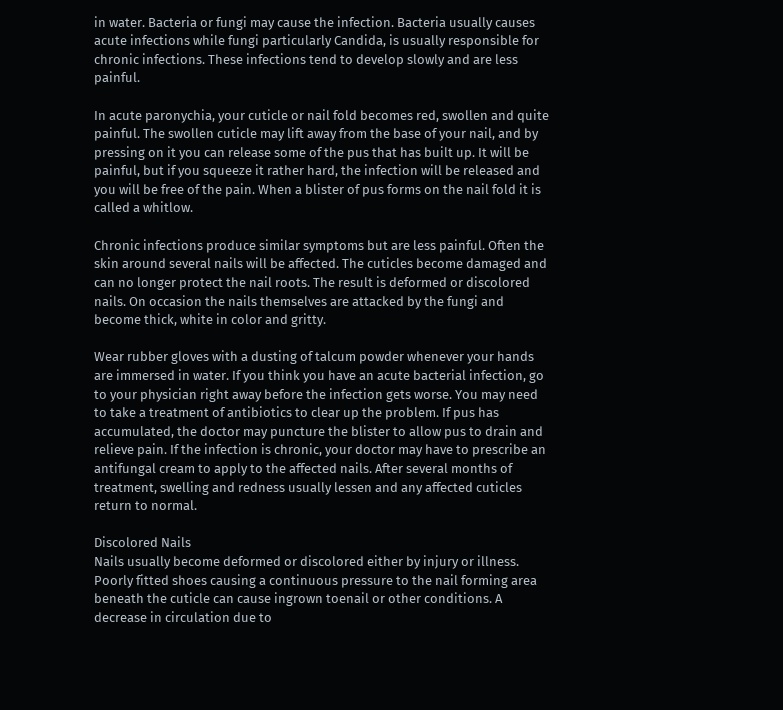in water. Bacteria or fungi may cause the infection. Bacteria usually causes acute infections while fungi particularly Candida, is usually responsible for chronic infections. These infections tend to develop slowly and are less painful.

In acute paronychia, your cuticle or nail fold becomes red, swollen and quite painful. The swollen cuticle may lift away from the base of your nail, and by pressing on it you can release some of the pus that has built up. It will be painful, but if you squeeze it rather hard, the infection will be released and you will be free of the pain. When a blister of pus forms on the nail fold it is called a whitlow.

Chronic infections produce similar symptoms but are less painful. Often the skin around several nails will be affected. The cuticles become damaged and can no longer protect the nail roots. The result is deformed or discolored nails. On occasion the nails themselves are attacked by the fungi and become thick, white in color and gritty.

Wear rubber gloves with a dusting of talcum powder whenever your hands are immersed in water. If you think you have an acute bacterial infection, go to your physician right away before the infection gets worse. You may need to take a treatment of antibiotics to clear up the problem. If pus has accumulated, the doctor may puncture the blister to allow pus to drain and relieve pain. If the infection is chronic, your doctor may have to prescribe an antifungal cream to apply to the affected nails. After several months of treatment, swelling and redness usually lessen and any affected cuticles return to normal.

Discolored Nails
Nails usually become deformed or discolored either by injury or illness. Poorly fitted shoes causing a continuous pressure to the nail forming area beneath the cuticle can cause ingrown toenail or other conditions. A decrease in circulation due to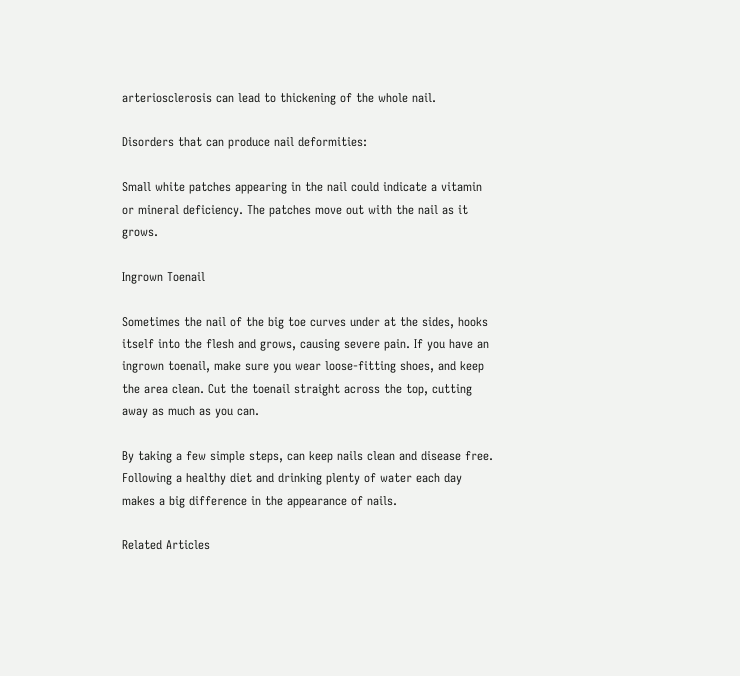arteriosclerosis can lead to thickening of the whole nail.

Disorders that can produce nail deformities:

Small white patches appearing in the nail could indicate a vitamin or mineral deficiency. The patches move out with the nail as it grows.

Ingrown Toenail

Sometimes the nail of the big toe curves under at the sides, hooks itself into the flesh and grows, causing severe pain. If you have an ingrown toenail, make sure you wear loose-fitting shoes, and keep the area clean. Cut the toenail straight across the top, cutting away as much as you can.

By taking a few simple steps, can keep nails clean and disease free. Following a healthy diet and drinking plenty of water each day makes a big difference in the appearance of nails.

Related Articles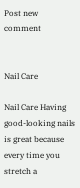Post new comment


Nail Care

Nail Care Having good-looking nails is great because every time you stretch a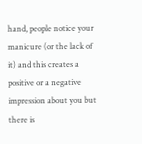hand, people notice your manicure (or the lack of it) and this creates a positive or a negative impression about you but there is